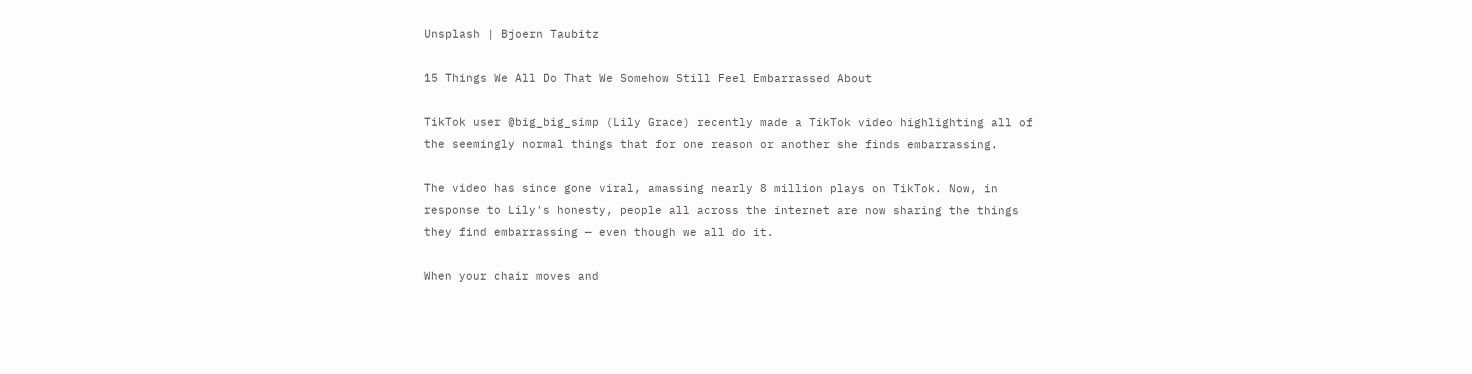Unsplash | Bjoern Taubitz

15 Things We All Do That We Somehow Still Feel Embarrassed About

TikTok user @big_big_simp (Lily Grace) recently made a TikTok video highlighting all of the seemingly normal things that for one reason or another she finds embarrassing.

The video has since gone viral, amassing nearly 8 million plays on TikTok. Now, in response to Lily's honesty, people all across the internet are now sharing the things they find embarrassing — even though we all do it.

When your chair moves and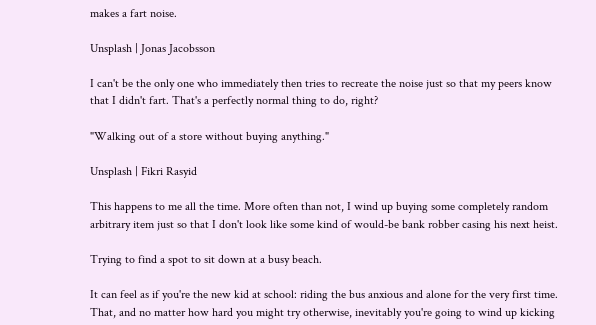makes a fart noise.

Unsplash | Jonas Jacobsson

I can't be the only one who immediately then tries to recreate the noise just so that my peers know that I didn't fart. That's a perfectly normal thing to do, right?

"Walking out of a store without buying anything."

Unsplash | Fikri Rasyid

This happens to me all the time. More often than not, I wind up buying some completely random arbitrary item just so that I don't look like some kind of would-be bank robber casing his next heist.

Trying to find a spot to sit down at a busy beach.

It can feel as if you're the new kid at school: riding the bus anxious and alone for the very first time. That, and no matter how hard you might try otherwise, inevitably you're going to wind up kicking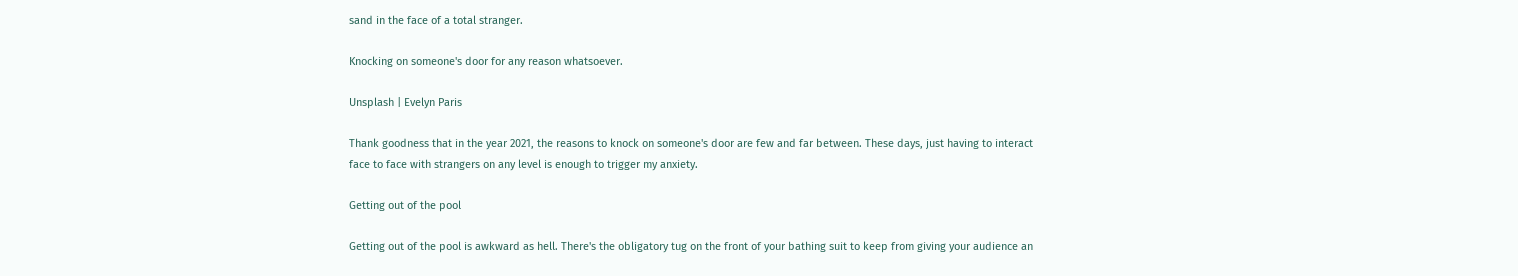sand in the face of a total stranger.

Knocking on someone's door for any reason whatsoever.

Unsplash | Evelyn Paris

Thank goodness that in the year 2021, the reasons to knock on someone's door are few and far between. These days, just having to interact face to face with strangers on any level is enough to trigger my anxiety.

Getting out of the pool

Getting out of the pool is awkward as hell. There's the obligatory tug on the front of your bathing suit to keep from giving your audience an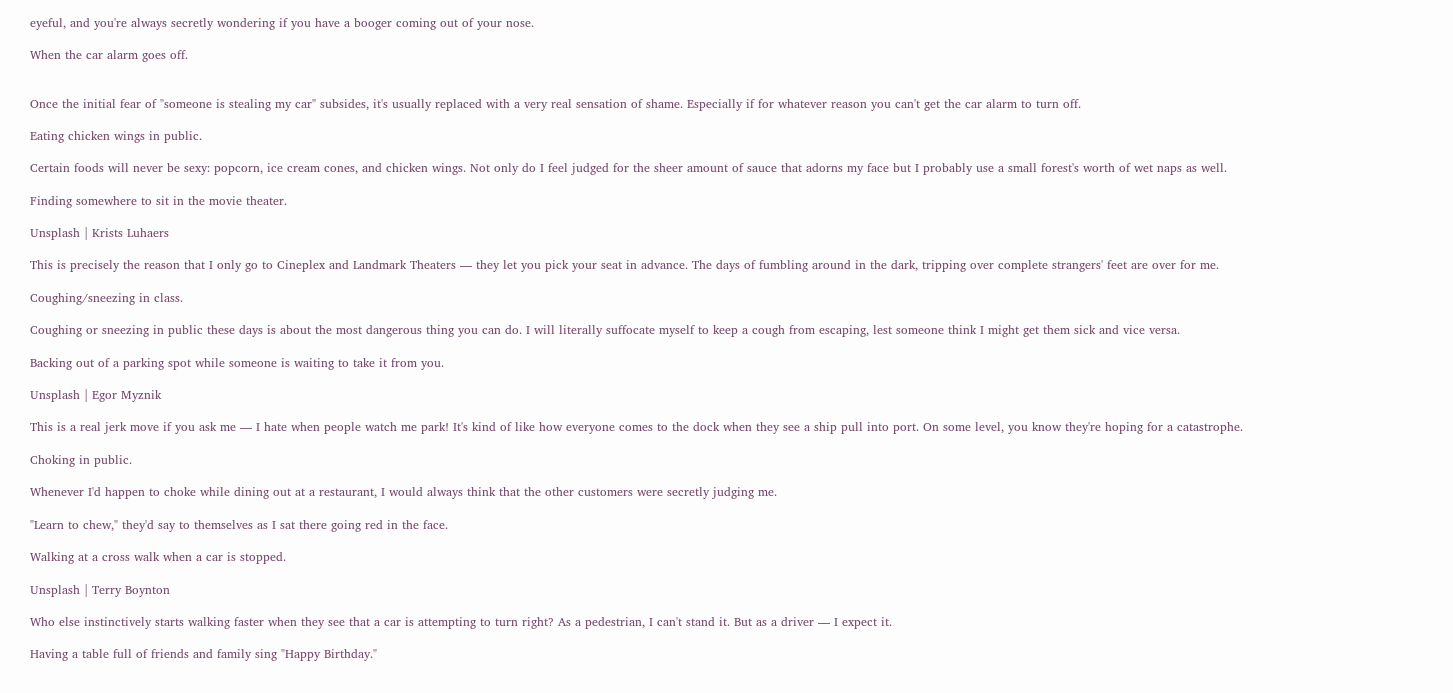eyeful, and you're always secretly wondering if you have a booger coming out of your nose.

When the car alarm goes off.


Once the initial fear of "someone is stealing my car" subsides, it's usually replaced with a very real sensation of shame. Especially if for whatever reason you can't get the car alarm to turn off.

Eating chicken wings in public.

Certain foods will never be sexy: popcorn, ice cream cones, and chicken wings. Not only do I feel judged for the sheer amount of sauce that adorns my face but I probably use a small forest's worth of wet naps as well.

Finding somewhere to sit in the movie theater.

Unsplash | Krists Luhaers

This is precisely the reason that I only go to Cineplex and Landmark Theaters — they let you pick your seat in advance. The days of fumbling around in the dark, tripping over complete strangers' feet are over for me.

Coughing/sneezing in class.

Coughing or sneezing in public these days is about the most dangerous thing you can do. I will literally suffocate myself to keep a cough from escaping, lest someone think I might get them sick and vice versa.

Backing out of a parking spot while someone is waiting to take it from you.

Unsplash | Egor Myznik

This is a real jerk move if you ask me — I hate when people watch me park! It's kind of like how everyone comes to the dock when they see a ship pull into port. On some level, you know they're hoping for a catastrophe.

Choking in public.

Whenever I'd happen to choke while dining out at a restaurant, I would always think that the other customers were secretly judging me.

"Learn to chew," they'd say to themselves as I sat there going red in the face.

Walking at a cross walk when a car is stopped.

Unsplash | Terry Boynton

Who else instinctively starts walking faster when they see that a car is attempting to turn right? As a pedestrian, I can't stand it. But as a driver — I expect it.

Having a table full of friends and family sing "Happy Birthday."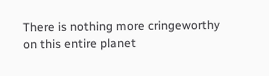There is nothing more cringeworthy on this entire planet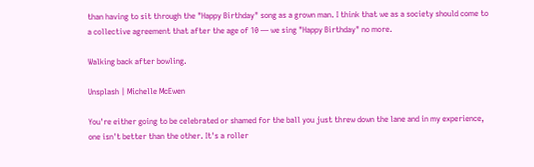than having to sit through the "Happy Birthday" song as a grown man. I think that we as a society should come to a collective agreement that after the age of 10 — we sing "Happy Birthday" no more.

Walking back after bowling.

Unsplash | Michelle McEwen

You're either going to be celebrated or shamed for the ball you just threw down the lane and in my experience, one isn't better than the other. It's a roller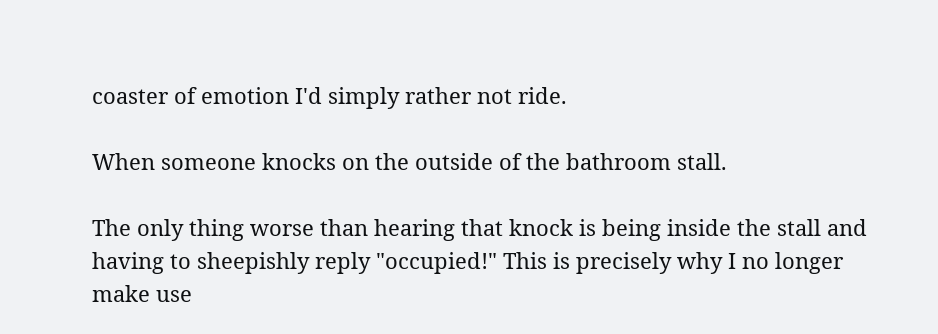coaster of emotion I'd simply rather not ride.

When someone knocks on the outside of the bathroom stall.

The only thing worse than hearing that knock is being inside the stall and having to sheepishly reply "occupied!" This is precisely why I no longer make use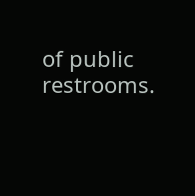of public restrooms.